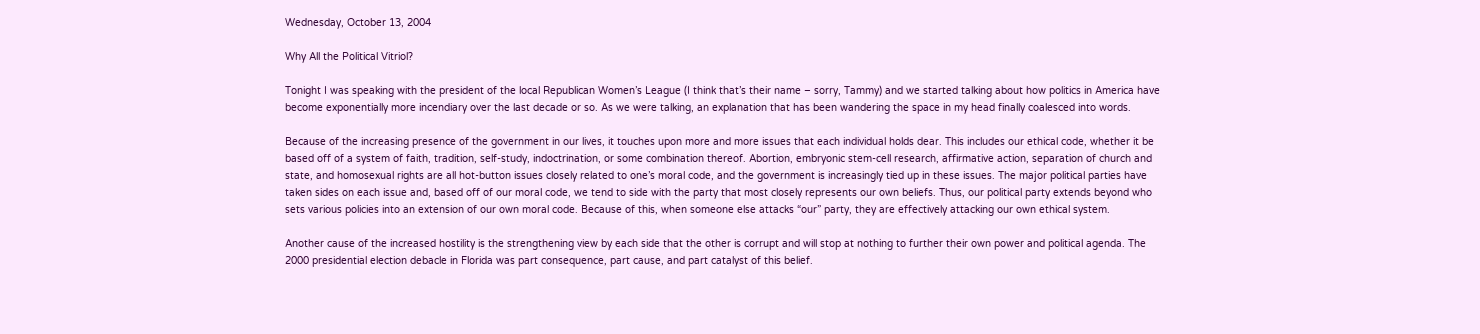Wednesday, October 13, 2004

Why All the Political Vitriol?

Tonight I was speaking with the president of the local Republican Women’s League (I think that’s their name – sorry, Tammy) and we started talking about how politics in America have become exponentially more incendiary over the last decade or so. As we were talking, an explanation that has been wandering the space in my head finally coalesced into words.

Because of the increasing presence of the government in our lives, it touches upon more and more issues that each individual holds dear. This includes our ethical code, whether it be based off of a system of faith, tradition, self-study, indoctrination, or some combination thereof. Abortion, embryonic stem-cell research, affirmative action, separation of church and state, and homosexual rights are all hot-button issues closely related to one’s moral code, and the government is increasingly tied up in these issues. The major political parties have taken sides on each issue and, based off of our moral code, we tend to side with the party that most closely represents our own beliefs. Thus, our political party extends beyond who sets various policies into an extension of our own moral code. Because of this, when someone else attacks “our” party, they are effectively attacking our own ethical system.

Another cause of the increased hostility is the strengthening view by each side that the other is corrupt and will stop at nothing to further their own power and political agenda. The 2000 presidential election debacle in Florida was part consequence, part cause, and part catalyst of this belief.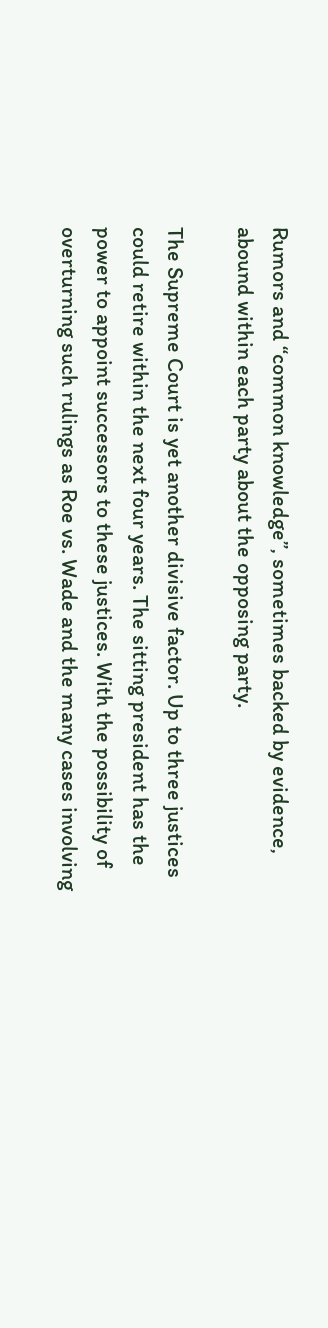Rumors and “common knowledge”, sometimes backed by evidence, abound within each party about the opposing party.

The Supreme Court is yet another divisive factor. Up to three justices could retire within the next four years. The sitting president has the power to appoint successors to these justices. With the possibility of overturning such rulings as Roe vs. Wade and the many cases involving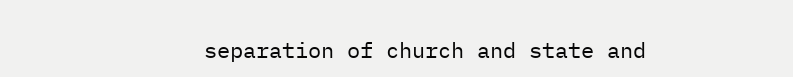separation of church and state and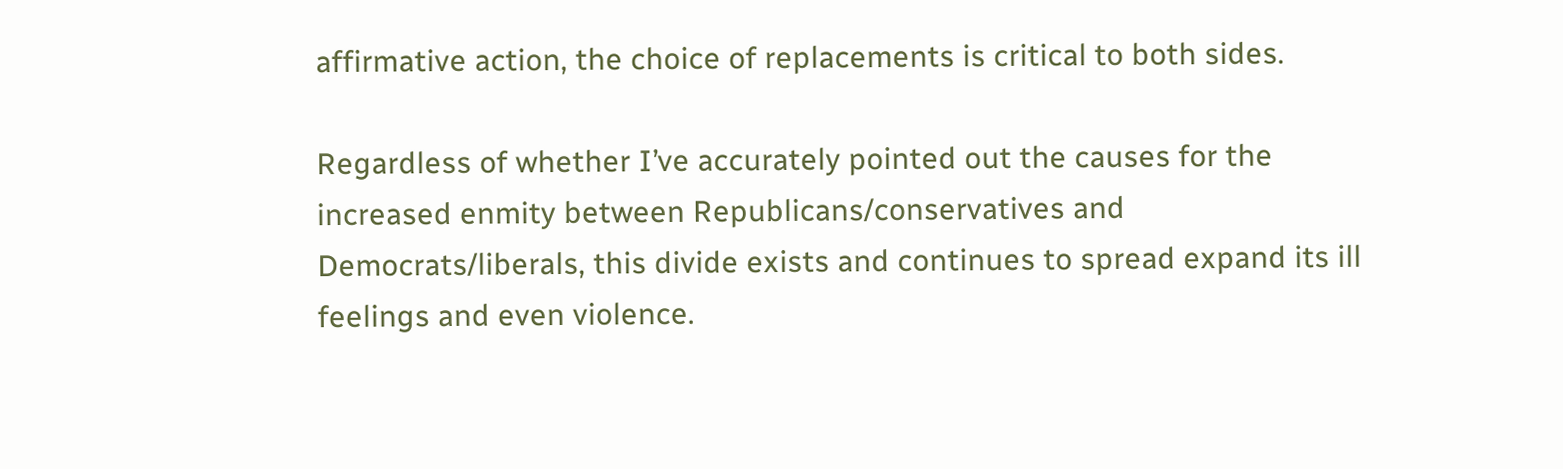affirmative action, the choice of replacements is critical to both sides.

Regardless of whether I’ve accurately pointed out the causes for the increased enmity between Republicans/conservatives and Democrats/liberals, this divide exists and continues to spread expand its ill feelings and even violence.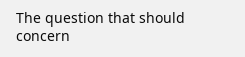The question that should concern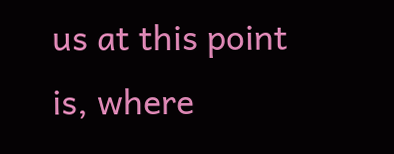us at this point is, where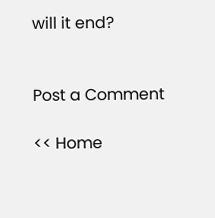will it end?


Post a Comment

<< Home